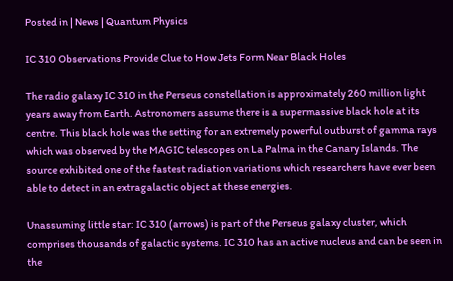Posted in | News | Quantum Physics

IC 310 Observations Provide Clue to How Jets Form Near Black Holes

The radio galaxy IC 310 in the Perseus constellation is approximately 260 million light years away from Earth. Astronomers assume there is a supermassive black hole at its centre. This black hole was the setting for an extremely powerful outburst of gamma rays which was observed by the MAGIC telescopes on La Palma in the Canary Islands. The source exhibited one of the fastest radiation variations which researchers have ever been able to detect in an extragalactic object at these energies.

Unassuming little star: IC 310 (arrows) is part of the Perseus galaxy cluster, which comprises thousands of galactic systems. IC 310 has an active nucleus and can be seen in the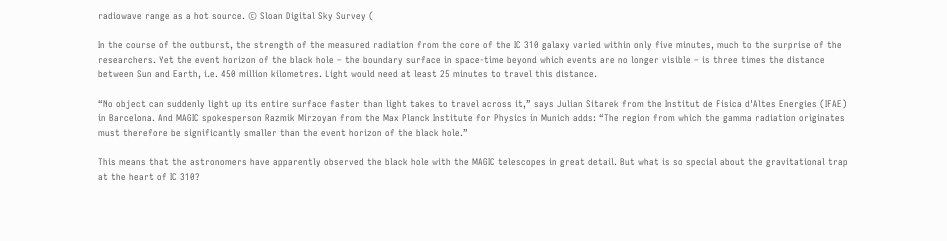radiowave range as a hot source. © Sloan Digital Sky Survey (

In the course of the outburst, the strength of the measured radiation from the core of the IC 310 galaxy varied within only five minutes, much to the surprise of the researchers. Yet the event horizon of the black hole – the boundary surface in space-time beyond which events are no longer visible – is three times the distance between Sun and Earth, i.e. 450 million kilometres. Light would need at least 25 minutes to travel this distance.

“No object can suddenly light up its entire surface faster than light takes to travel across it,” says Julian Sitarek from the Institut de Fisica d'Altes Energies (IFAE) in Barcelona. And MAGIC spokesperson Razmik Mirzoyan from the Max Planck Institute for Physics in Munich adds: “The region from which the gamma radiation originates must therefore be significantly smaller than the event horizon of the black hole.”

This means that the astronomers have apparently observed the black hole with the MAGIC telescopes in great detail. But what is so special about the gravitational trap at the heart of IC 310?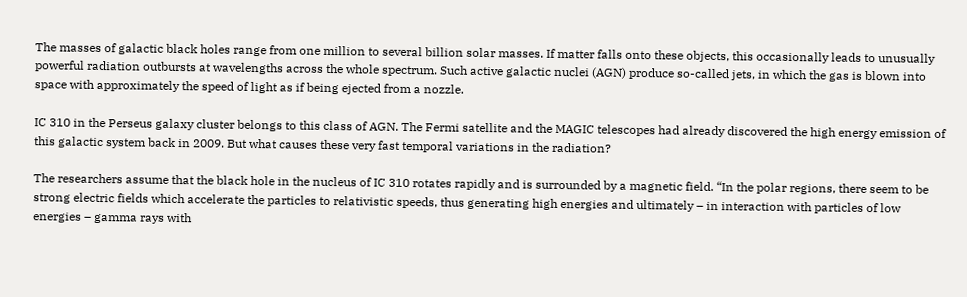The masses of galactic black holes range from one million to several billion solar masses. If matter falls onto these objects, this occasionally leads to unusually powerful radiation outbursts at wavelengths across the whole spectrum. Such active galactic nuclei (AGN) produce so-called jets, in which the gas is blown into space with approximately the speed of light as if being ejected from a nozzle.

IC 310 in the Perseus galaxy cluster belongs to this class of AGN. The Fermi satellite and the MAGIC telescopes had already discovered the high energy emission of this galactic system back in 2009. But what causes these very fast temporal variations in the radiation?

The researchers assume that the black hole in the nucleus of IC 310 rotates rapidly and is surrounded by a magnetic field. “In the polar regions, there seem to be strong electric fields which accelerate the particles to relativistic speeds, thus generating high energies and ultimately – in interaction with particles of low energies – gamma rays with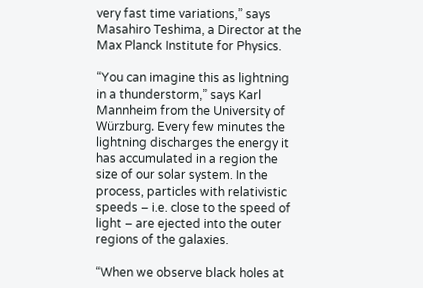very fast time variations,” says Masahiro Teshima, a Director at the Max Planck Institute for Physics.

“You can imagine this as lightning in a thunderstorm,” says Karl Mannheim from the University of Würzburg. Every few minutes the lightning discharges the energy it has accumulated in a region the size of our solar system. In the process, particles with relativistic speeds – i.e. close to the speed of light – are ejected into the outer regions of the galaxies.

“When we observe black holes at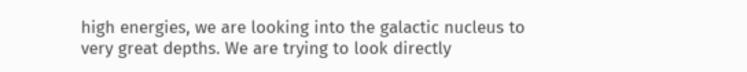high energies, we are looking into the galactic nucleus to very great depths. We are trying to look directly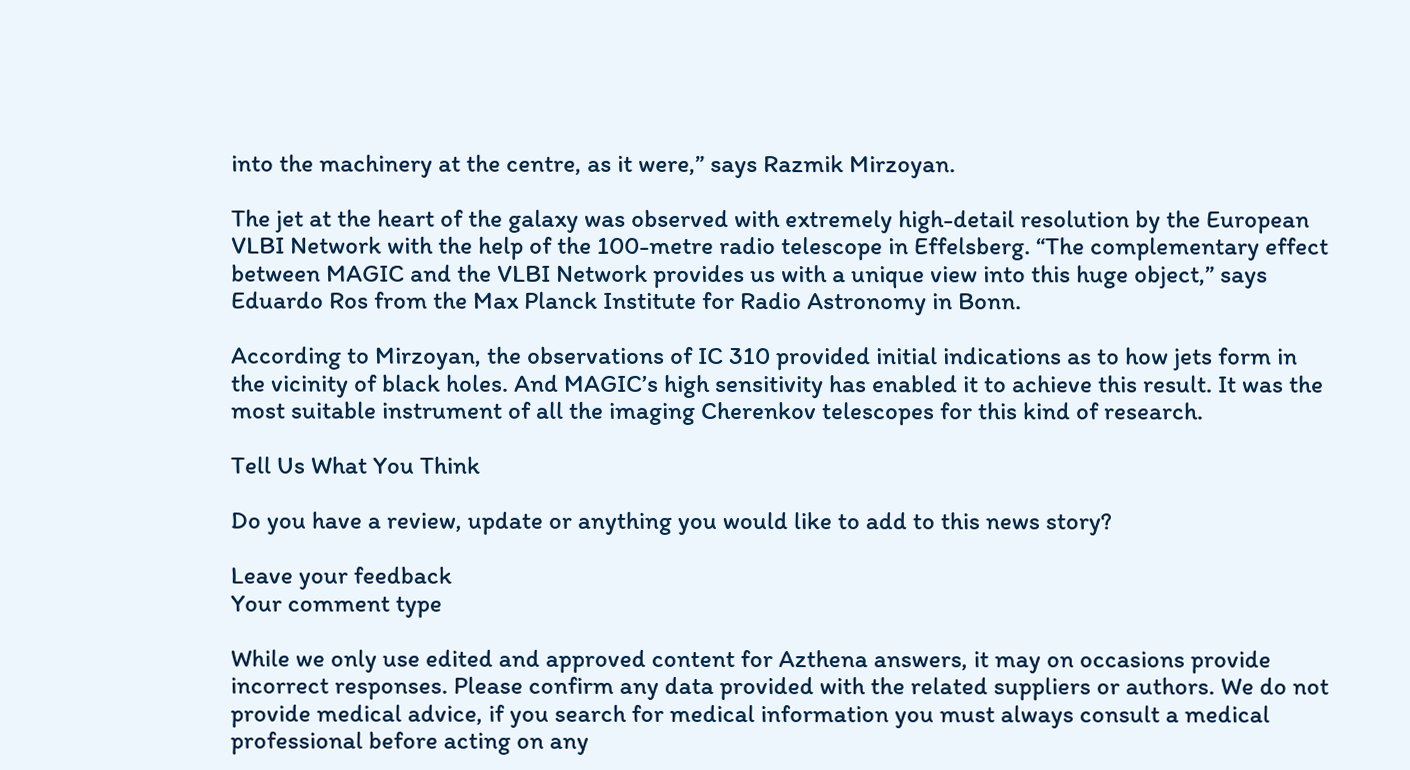into the machinery at the centre, as it were,” says Razmik Mirzoyan.

The jet at the heart of the galaxy was observed with extremely high-detail resolution by the European VLBI Network with the help of the 100-metre radio telescope in Effelsberg. “The complementary effect between MAGIC and the VLBI Network provides us with a unique view into this huge object,” says Eduardo Ros from the Max Planck Institute for Radio Astronomy in Bonn.

According to Mirzoyan, the observations of IC 310 provided initial indications as to how jets form in the vicinity of black holes. And MAGIC’s high sensitivity has enabled it to achieve this result. It was the most suitable instrument of all the imaging Cherenkov telescopes for this kind of research.

Tell Us What You Think

Do you have a review, update or anything you would like to add to this news story?

Leave your feedback
Your comment type

While we only use edited and approved content for Azthena answers, it may on occasions provide incorrect responses. Please confirm any data provided with the related suppliers or authors. We do not provide medical advice, if you search for medical information you must always consult a medical professional before acting on any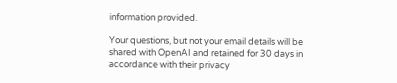information provided.

Your questions, but not your email details will be shared with OpenAI and retained for 30 days in accordance with their privacy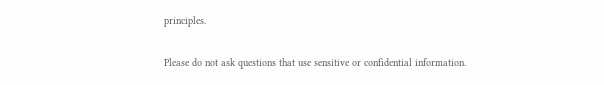principles.

Please do not ask questions that use sensitive or confidential information.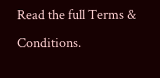Read the full Terms & Conditions.